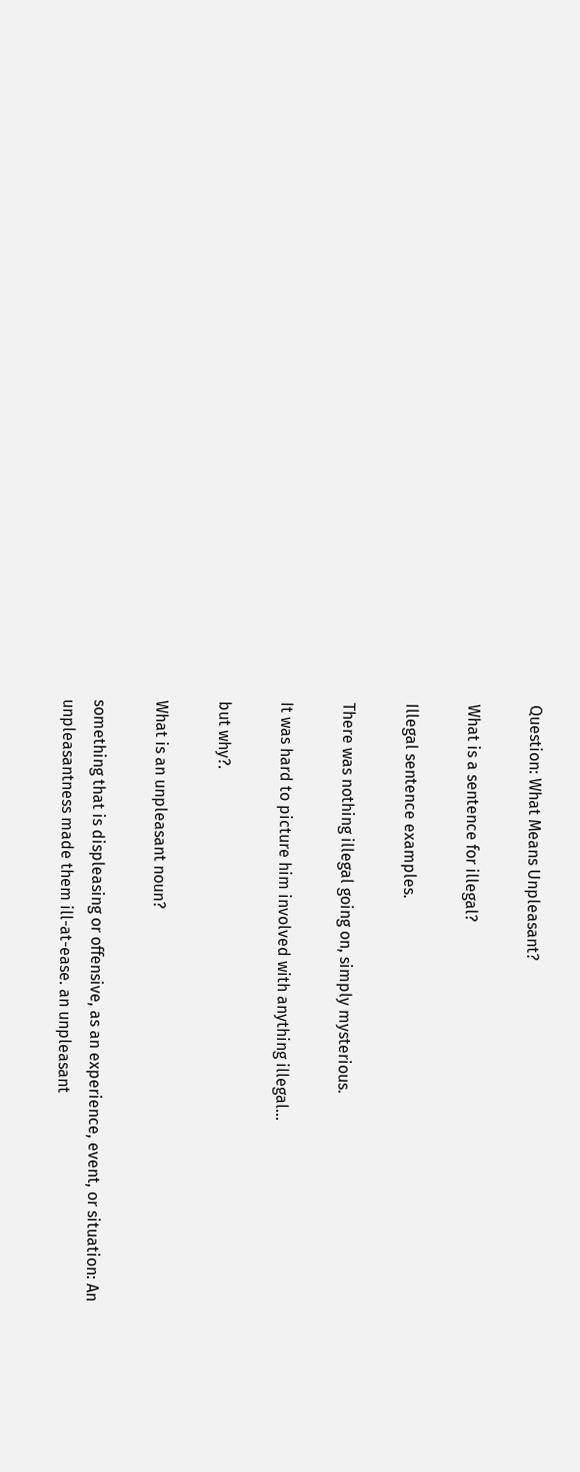Question: What Means Unpleasant?

What is a sentence for illegal?

Illegal sentence examples.

There was nothing illegal going on, simply mysterious.

It was hard to picture him involved with anything illegal…

but why?.

What is an unpleasant noun?

something that is displeasing or offensive, as an experience, event, or situation: An unpleasantness made them ill-at-ease. an unpleasant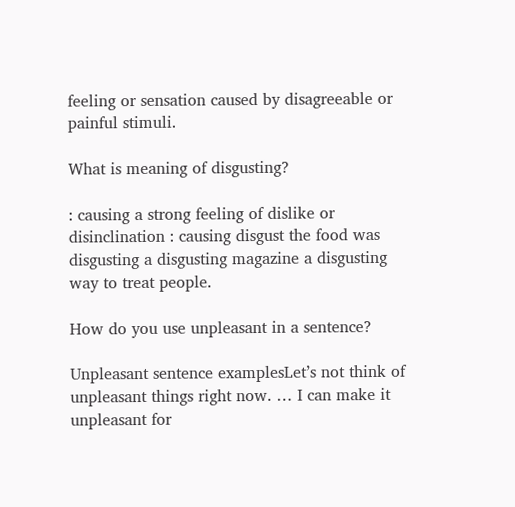feeling or sensation caused by disagreeable or painful stimuli.

What is meaning of disgusting?

: causing a strong feeling of dislike or disinclination : causing disgust the food was disgusting a disgusting magazine a disgusting way to treat people.

How do you use unpleasant in a sentence?

Unpleasant sentence examplesLet’s not think of unpleasant things right now. … I can make it unpleasant for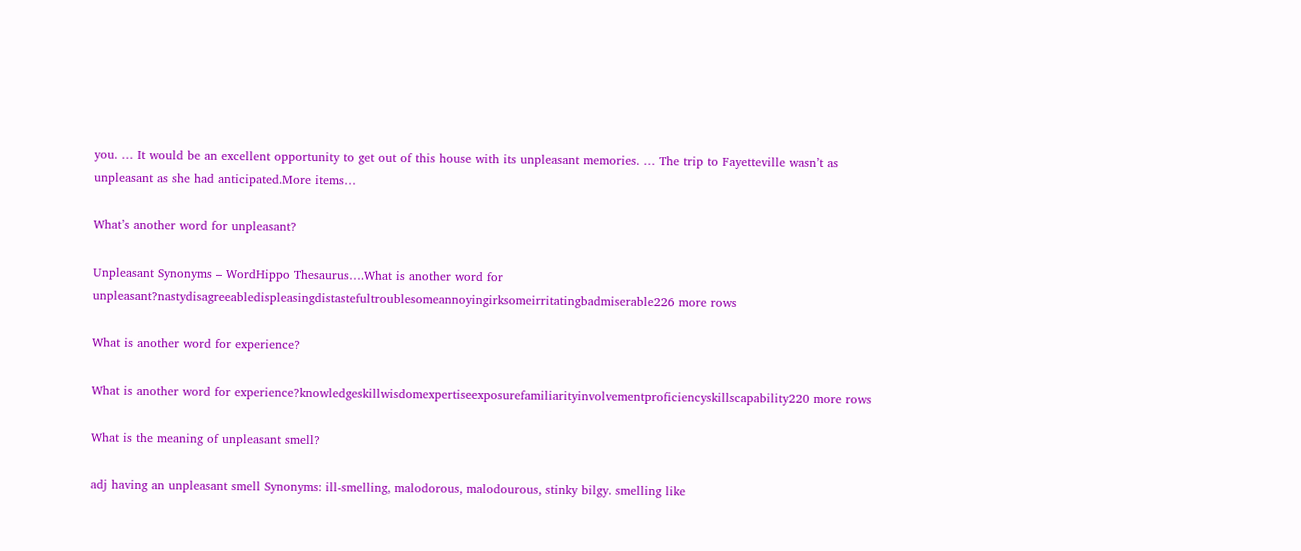you. … It would be an excellent opportunity to get out of this house with its unpleasant memories. … The trip to Fayetteville wasn’t as unpleasant as she had anticipated.More items…

What’s another word for unpleasant?

Unpleasant Synonyms – WordHippo Thesaurus….What is another word for unpleasant?nastydisagreeabledispleasingdistastefultroublesomeannoyingirksomeirritatingbadmiserable226 more rows

What is another word for experience?

What is another word for experience?knowledgeskillwisdomexpertiseexposurefamiliarityinvolvementproficiencyskillscapability220 more rows

What is the meaning of unpleasant smell?

adj having an unpleasant smell Synonyms: ill-smelling, malodorous, malodourous, stinky bilgy. smelling like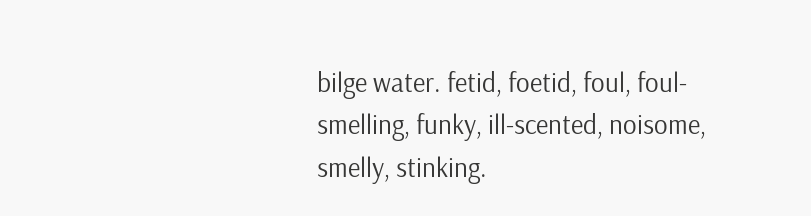bilge water. fetid, foetid, foul, foul-smelling, funky, ill-scented, noisome, smelly, stinking.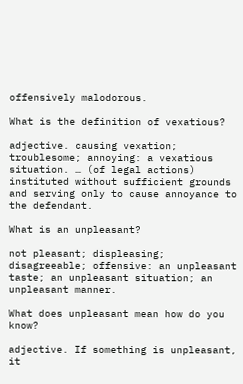offensively malodorous.

What is the definition of vexatious?

adjective. causing vexation; troublesome; annoying: a vexatious situation. … (of legal actions) instituted without sufficient grounds and serving only to cause annoyance to the defendant.

What is an unpleasant?

not pleasant; displeasing; disagreeable; offensive: an unpleasant taste; an unpleasant situation; an unpleasant manner.

What does unpleasant mean how do you know?

adjective. If something is unpleasant, it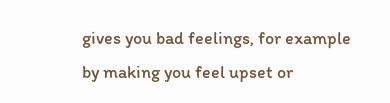gives you bad feelings, for example by making you feel upset or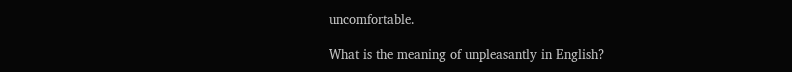uncomfortable.

What is the meaning of unpleasantly in English?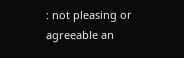: not pleasing or agreeable an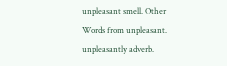unpleasant smell. Other Words from unpleasant. unpleasantly adverb.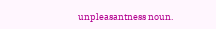unpleasantness noun.